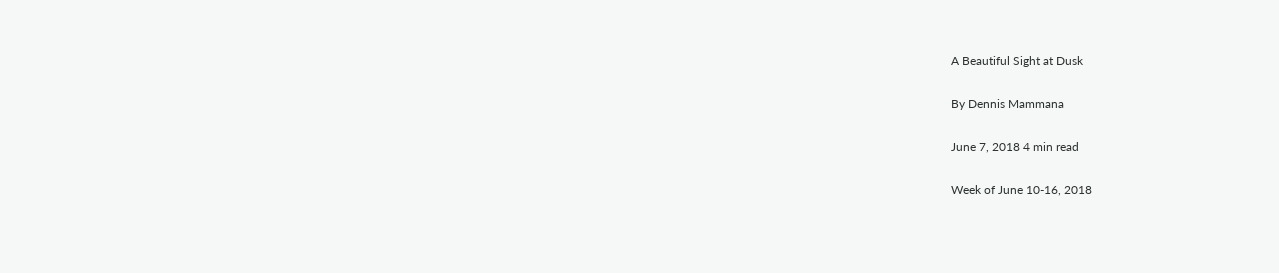A Beautiful Sight at Dusk

By Dennis Mammana

June 7, 2018 4 min read

Week of June 10-16, 2018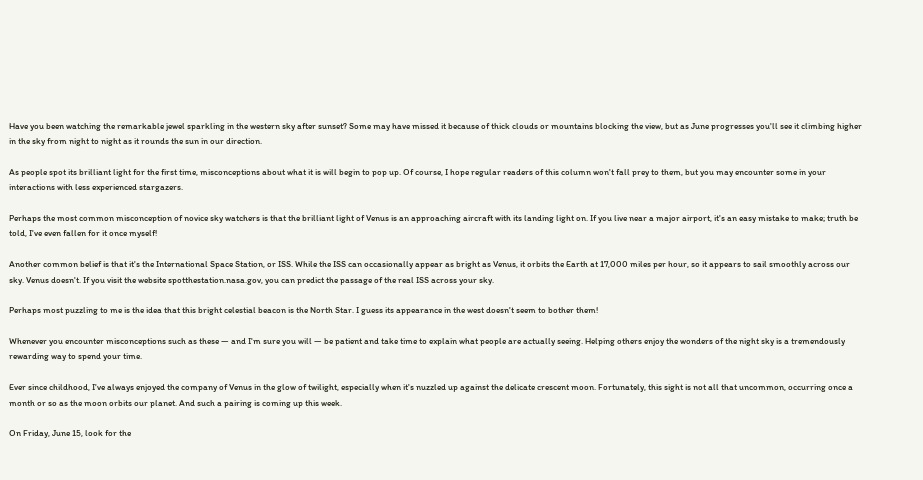Have you been watching the remarkable jewel sparkling in the western sky after sunset? Some may have missed it because of thick clouds or mountains blocking the view, but as June progresses you'll see it climbing higher in the sky from night to night as it rounds the sun in our direction.

As people spot its brilliant light for the first time, misconceptions about what it is will begin to pop up. Of course, I hope regular readers of this column won't fall prey to them, but you may encounter some in your interactions with less experienced stargazers.

Perhaps the most common misconception of novice sky watchers is that the brilliant light of Venus is an approaching aircraft with its landing light on. If you live near a major airport, it's an easy mistake to make; truth be told, I've even fallen for it once myself!

Another common belief is that it's the International Space Station, or ISS. While the ISS can occasionally appear as bright as Venus, it orbits the Earth at 17,000 miles per hour, so it appears to sail smoothly across our sky. Venus doesn't. If you visit the website spotthestation.nasa.gov, you can predict the passage of the real ISS across your sky.

Perhaps most puzzling to me is the idea that this bright celestial beacon is the North Star. I guess its appearance in the west doesn't seem to bother them!

Whenever you encounter misconceptions such as these — and I'm sure you will — be patient and take time to explain what people are actually seeing. Helping others enjoy the wonders of the night sky is a tremendously rewarding way to spend your time.

Ever since childhood, I've always enjoyed the company of Venus in the glow of twilight, especially when it's nuzzled up against the delicate crescent moon. Fortunately, this sight is not all that uncommon, occurring once a month or so as the moon orbits our planet. And such a pairing is coming up this week.

On Friday, June 15, look for the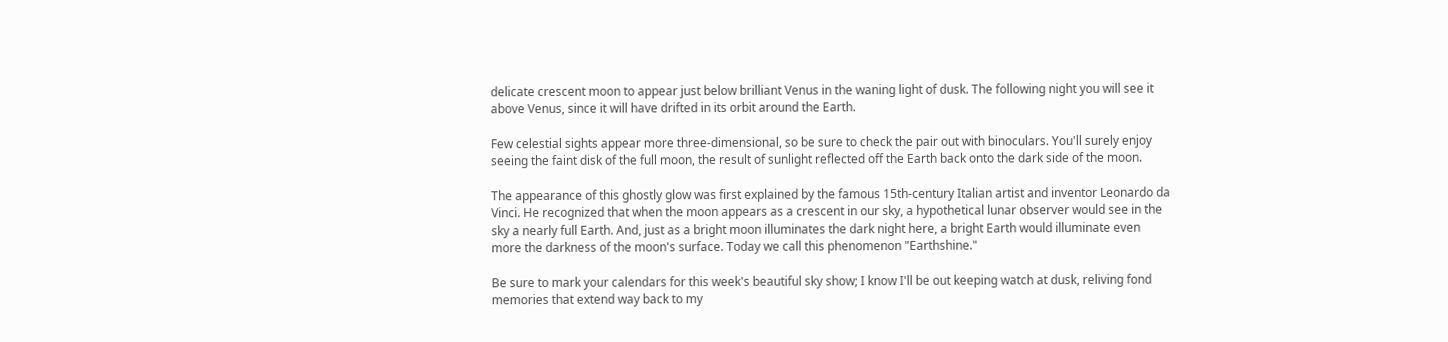delicate crescent moon to appear just below brilliant Venus in the waning light of dusk. The following night you will see it above Venus, since it will have drifted in its orbit around the Earth.

Few celestial sights appear more three-dimensional, so be sure to check the pair out with binoculars. You'll surely enjoy seeing the faint disk of the full moon, the result of sunlight reflected off the Earth back onto the dark side of the moon.

The appearance of this ghostly glow was first explained by the famous 15th-century Italian artist and inventor Leonardo da Vinci. He recognized that when the moon appears as a crescent in our sky, a hypothetical lunar observer would see in the sky a nearly full Earth. And, just as a bright moon illuminates the dark night here, a bright Earth would illuminate even more the darkness of the moon's surface. Today we call this phenomenon "Earthshine."

Be sure to mark your calendars for this week's beautiful sky show; I know I'll be out keeping watch at dusk, reliving fond memories that extend way back to my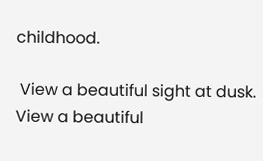childhood.

 View a beautiful sight at dusk.
View a beautiful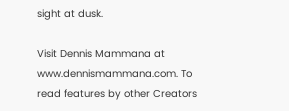sight at dusk.

Visit Dennis Mammana at www.dennismammana.com. To read features by other Creators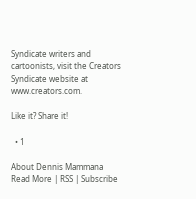Syndicate writers and cartoonists, visit the Creators Syndicate website at www.creators.com.

Like it? Share it!

  • 1

About Dennis Mammana
Read More | RSS | Subscribe